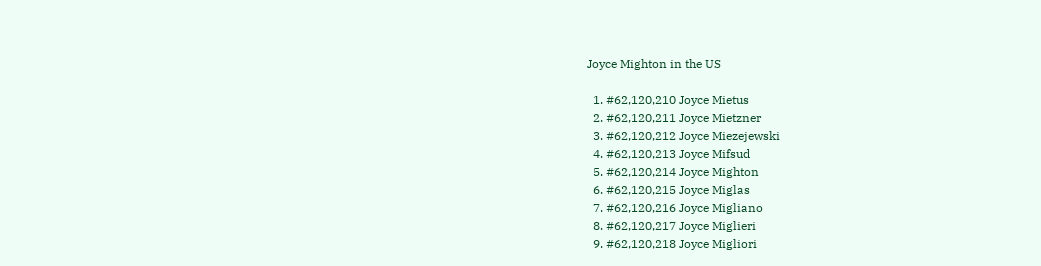Joyce Mighton in the US

  1. #62,120,210 Joyce Mietus
  2. #62,120,211 Joyce Mietzner
  3. #62,120,212 Joyce Miezejewski
  4. #62,120,213 Joyce Mifsud
  5. #62,120,214 Joyce Mighton
  6. #62,120,215 Joyce Miglas
  7. #62,120,216 Joyce Migliano
  8. #62,120,217 Joyce Miglieri
  9. #62,120,218 Joyce Migliori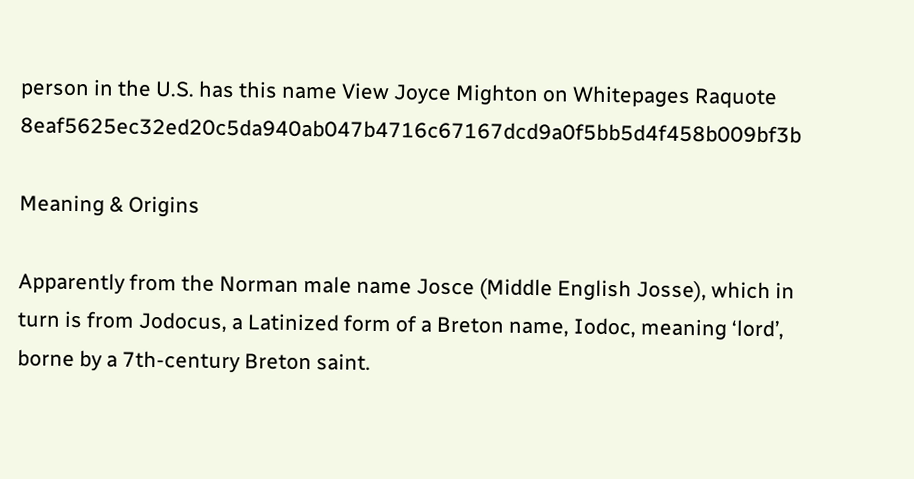person in the U.S. has this name View Joyce Mighton on Whitepages Raquote 8eaf5625ec32ed20c5da940ab047b4716c67167dcd9a0f5bb5d4f458b009bf3b

Meaning & Origins

Apparently from the Norman male name Josce (Middle English Josse), which in turn is from Jodocus, a Latinized form of a Breton name, Iodoc, meaning ‘lord’, borne by a 7th-century Breton saint.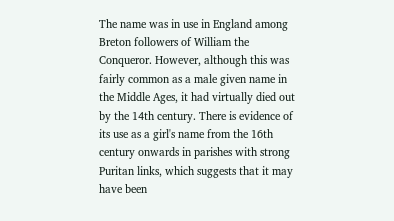The name was in use in England among Breton followers of William the Conqueror. However, although this was fairly common as a male given name in the Middle Ages, it had virtually died out by the 14th century. There is evidence of its use as a girl's name from the 16th century onwards in parishes with strong Puritan links, which suggests that it may have been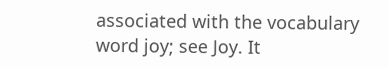associated with the vocabulary word joy; see Joy. It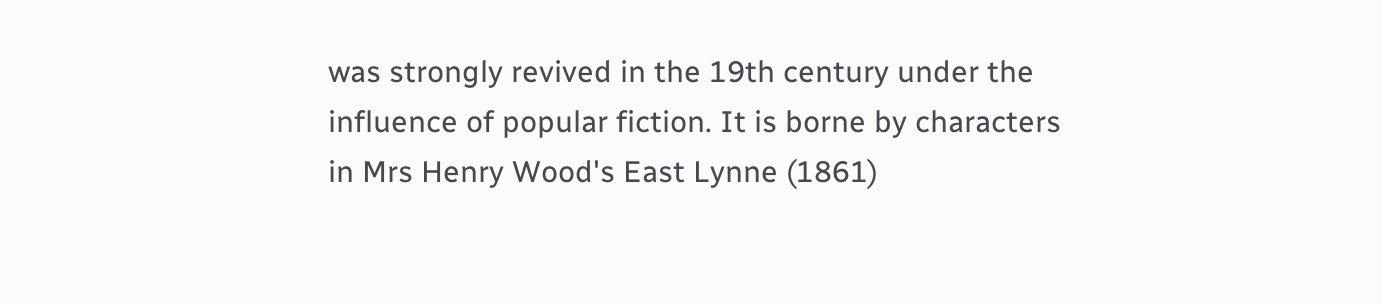was strongly revived in the 19th century under the influence of popular fiction. It is borne by characters in Mrs Henry Wood's East Lynne (1861)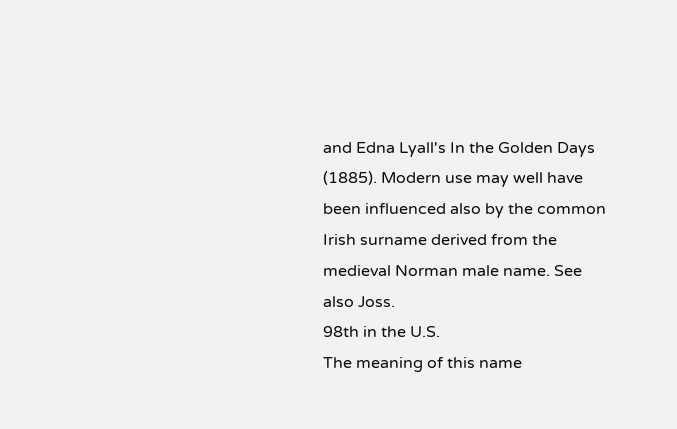and Edna Lyall's In the Golden Days (1885). Modern use may well have been influenced also by the common Irish surname derived from the medieval Norman male name. See also Joss.
98th in the U.S.
The meaning of this name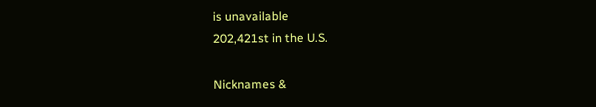is unavailable
202,421st in the U.S.

Nicknames &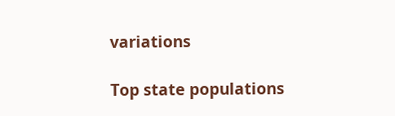variations

Top state populations